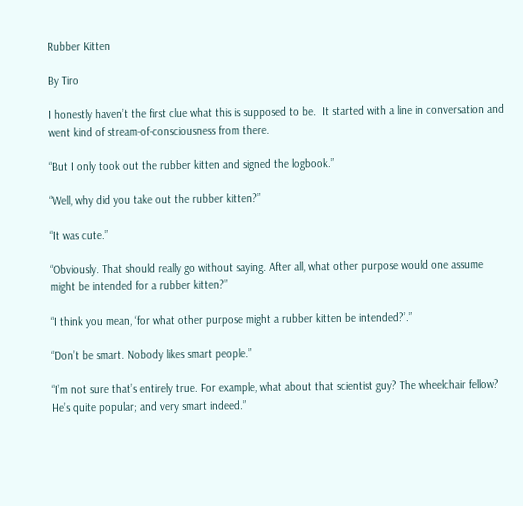Rubber Kitten

By Tiro

I honestly haven’t the first clue what this is supposed to be.  It started with a line in conversation and went kind of stream-of-consciousness from there.

“But I only took out the rubber kitten and signed the logbook.”

“Well, why did you take out the rubber kitten?”

“It was cute.”

“Obviously. That should really go without saying. After all, what other purpose would one assume might be intended for a rubber kitten?”

“I think you mean, ‘for what other purpose might a rubber kitten be intended?’.”

“Don’t be smart. Nobody likes smart people.”

“I’m not sure that’s entirely true. For example, what about that scientist guy? The wheelchair fellow? He’s quite popular; and very smart indeed.”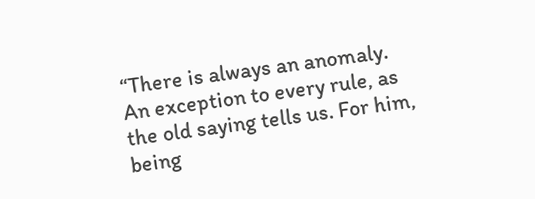“There is always an anomaly. An exception to every rule, as the old saying tells us. For him, being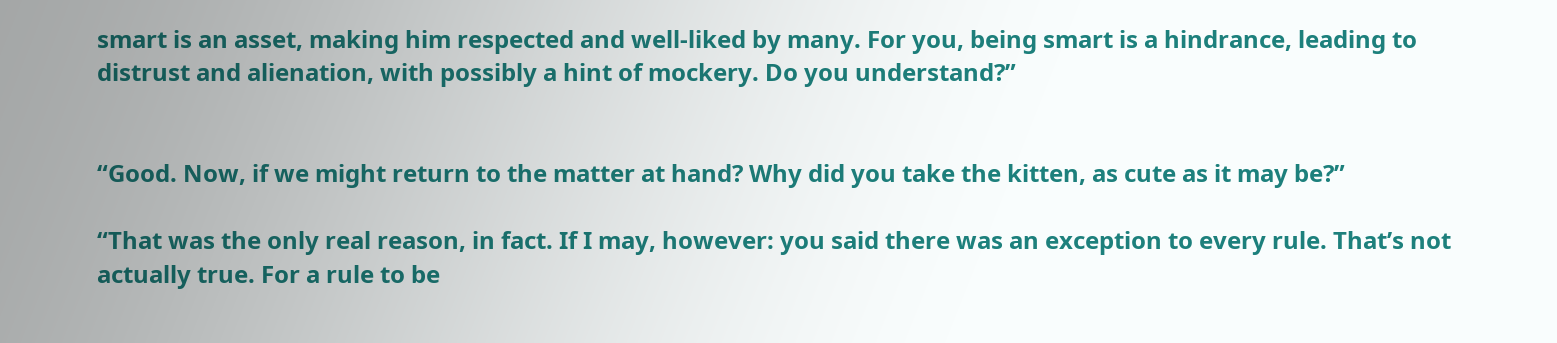smart is an asset, making him respected and well-liked by many. For you, being smart is a hindrance, leading to distrust and alienation, with possibly a hint of mockery. Do you understand?”


“Good. Now, if we might return to the matter at hand? Why did you take the kitten, as cute as it may be?”

“That was the only real reason, in fact. If I may, however: you said there was an exception to every rule. That’s not actually true. For a rule to be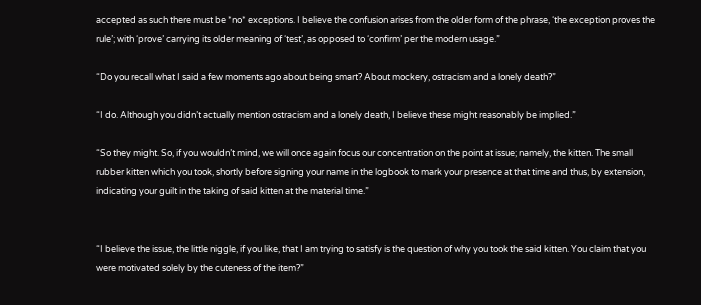accepted as such there must be *no* exceptions. I believe the confusion arises from the older form of the phrase, ‘the exception proves the rule’; with ‘prove’ carrying its older meaning of ‘test’, as opposed to ‘confirm’ per the modern usage.”

“Do you recall what I said a few moments ago about being smart? About mockery, ostracism and a lonely death?”

“I do. Although you didn’t actually mention ostracism and a lonely death, I believe these might reasonably be implied.”

“So they might. So, if you wouldn’t mind, we will once again focus our concentration on the point at issue; namely, the kitten. The small rubber kitten which you took, shortly before signing your name in the logbook to mark your presence at that time and thus, by extension, indicating your guilt in the taking of said kitten at the material time.”


“I believe the issue, the little niggle, if you like, that I am trying to satisfy is the question of why you took the said kitten. You claim that you were motivated solely by the cuteness of the item?”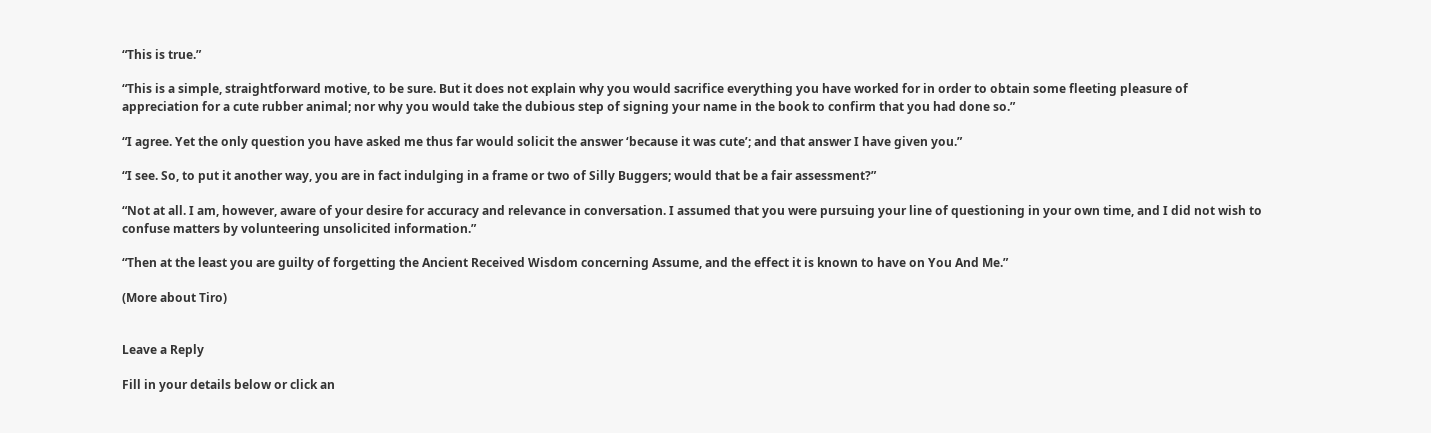“This is true.”

“This is a simple, straightforward motive, to be sure. But it does not explain why you would sacrifice everything you have worked for in order to obtain some fleeting pleasure of appreciation for a cute rubber animal; nor why you would take the dubious step of signing your name in the book to confirm that you had done so.”

“I agree. Yet the only question you have asked me thus far would solicit the answer ‘because it was cute’; and that answer I have given you.”

“I see. So, to put it another way, you are in fact indulging in a frame or two of Silly Buggers; would that be a fair assessment?”

“Not at all. I am, however, aware of your desire for accuracy and relevance in conversation. I assumed that you were pursuing your line of questioning in your own time, and I did not wish to confuse matters by volunteering unsolicited information.”

“Then at the least you are guilty of forgetting the Ancient Received Wisdom concerning Assume, and the effect it is known to have on You And Me.”

(More about Tiro)


Leave a Reply

Fill in your details below or click an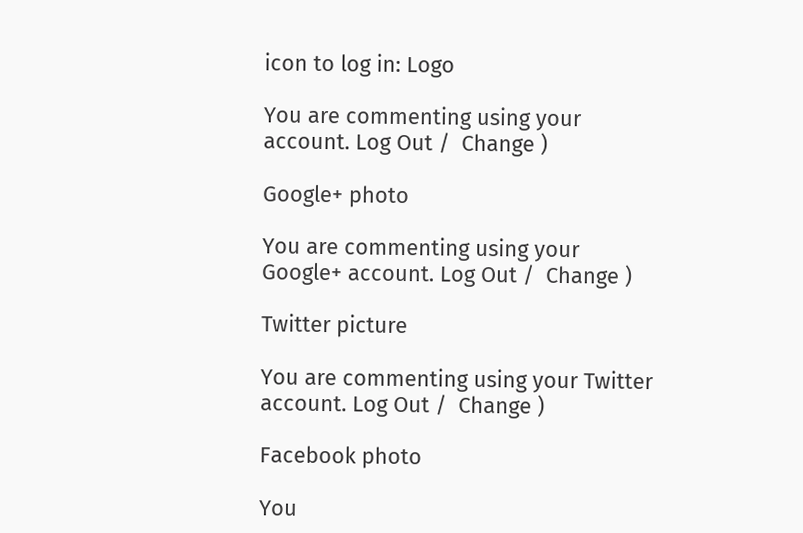icon to log in: Logo

You are commenting using your account. Log Out /  Change )

Google+ photo

You are commenting using your Google+ account. Log Out /  Change )

Twitter picture

You are commenting using your Twitter account. Log Out /  Change )

Facebook photo

You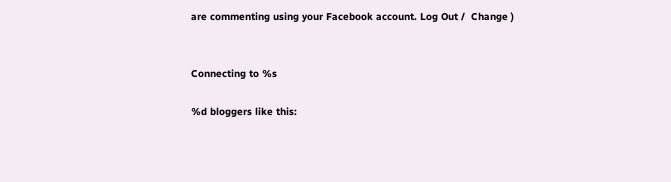are commenting using your Facebook account. Log Out /  Change )


Connecting to %s

%d bloggers like this: